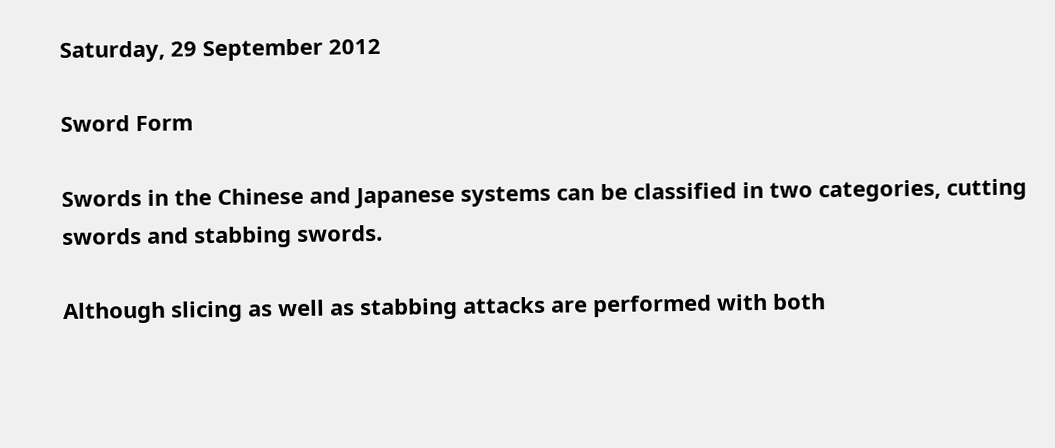Saturday, 29 September 2012

Sword Form

Swords in the Chinese and Japanese systems can be classified in two categories, cutting swords and stabbing swords.

Although slicing as well as stabbing attacks are performed with both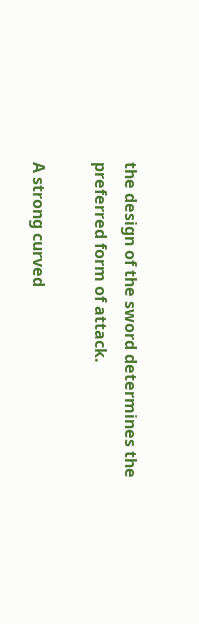the design of the sword determines the preferred form of attack.

A strong curved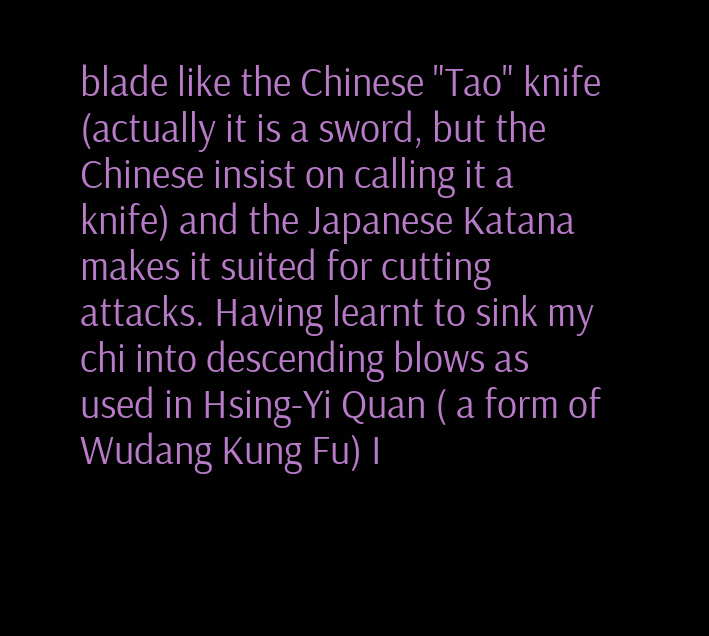blade like the Chinese "Tao" knife (actually it is a sword, but the Chinese insist on calling it a knife) and the Japanese Katana makes it suited for cutting attacks. Having learnt to sink my chi into descending blows as used in Hsing-Yi Quan ( a form of Wudang Kung Fu) I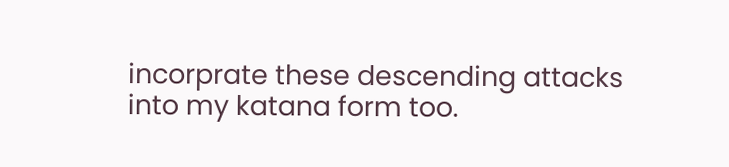incorprate these descending attacks into my katana form too.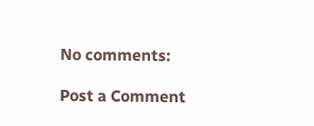No comments:

Post a Comment